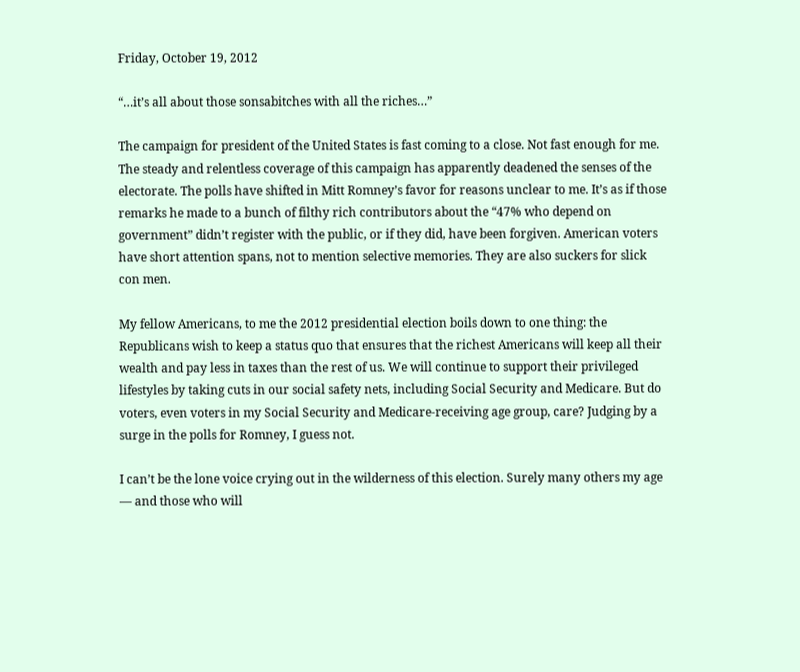Friday, October 19, 2012

“…it’s all about those sonsabitches with all the riches…”

The campaign for president of the United States is fast coming to a close. Not fast enough for me. The steady and relentless coverage of this campaign has apparently deadened the senses of the electorate. The polls have shifted in Mitt Romney’s favor for reasons unclear to me. It’s as if those remarks he made to a bunch of filthy rich contributors about the “47% who depend on government” didn’t register with the public, or if they did, have been forgiven. American voters have short attention spans, not to mention selective memories. They are also suckers for slick con men.

My fellow Americans, to me the 2012 presidential election boils down to one thing: the Republicans wish to keep a status quo that ensures that the richest Americans will keep all their wealth and pay less in taxes than the rest of us. We will continue to support their privileged lifestyles by taking cuts in our social safety nets, including Social Security and Medicare. But do voters, even voters in my Social Security and Medicare-receiving age group, care? Judging by a surge in the polls for Romney, I guess not.

I can’t be the lone voice crying out in the wilderness of this election. Surely many others my age — and those who will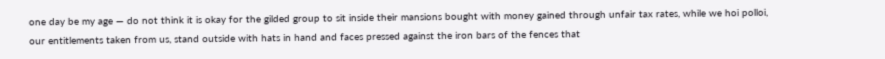one day be my age — do not think it is okay for the gilded group to sit inside their mansions bought with money gained through unfair tax rates, while we hoi polloi, our entitlements taken from us, stand outside with hats in hand and faces pressed against the iron bars of the fences that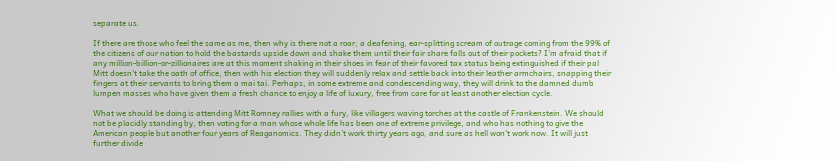separate us.

If there are those who feel the same as me, then why is there not a roar, a deafening, ear-splitting scream of outrage coming from the 99% of the citizens of our nation to hold the bastards upside down and shake them until their fair share falls out of their pockets? I’m afraid that if any million-billion-or-zillionaires are at this moment shaking in their shoes in fear of their favored tax status being extinguished if their pal Mitt doesn’t take the oath of office, then with his election they will suddenly relax and settle back into their leather armchairs, snapping their fingers at their servants to bring them a mai tai. Perhaps, in some extreme and condescending way, they will drink to the damned dumb lumpen masses who have given them a fresh chance to enjoy a life of luxury, free from care for at least another election cycle.

What we should be doing is attending Mitt Romney rallies with a fury, like villagers waving torches at the castle of Frankenstein. We should not be placidly standing by, then voting for a man whose whole life has been one of extreme privilege, and who has nothing to give the American people but another four years of Reaganomics. They didn’t work thirty years ago, and sure as hell won’t work now. It will just further divide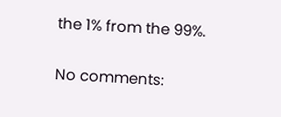the 1% from the 99%.

No comments: